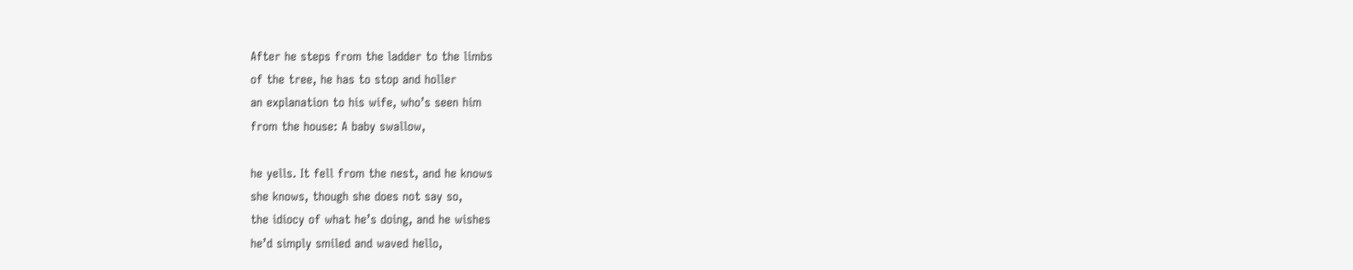After he steps from the ladder to the limbs
of the tree, he has to stop and holler
an explanation to his wife, who’s seen him
from the house: A baby swallow,

he yells. It fell from the nest, and he knows
she knows, though she does not say so,
the idiocy of what he’s doing, and he wishes
he’d simply smiled and waved hello,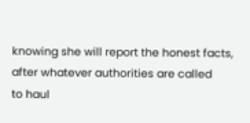knowing she will report the honest facts,
after whatever authorities are called
to haul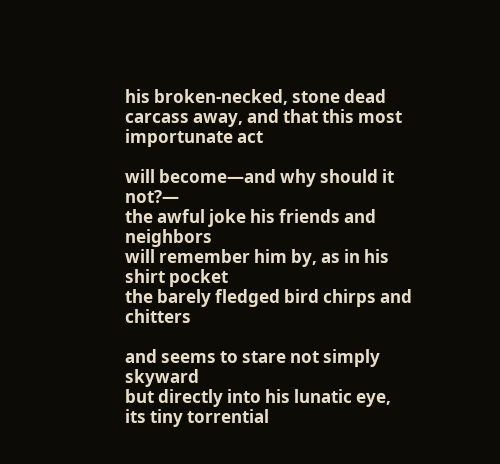his broken-necked, stone dead
carcass away, and that this most importunate act

will become—and why should it not?—
the awful joke his friends and neighbors
will remember him by, as in his shirt pocket
the barely fledged bird chirps and chitters

and seems to stare not simply skyward
but directly into his lunatic eye,
its tiny torrential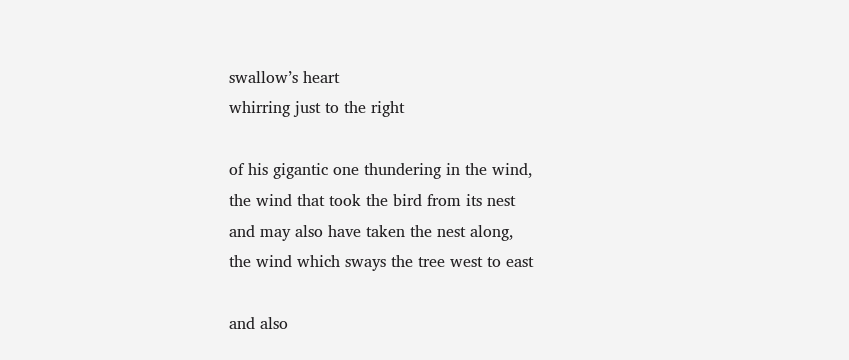swallow’s heart
whirring just to the right

of his gigantic one thundering in the wind,
the wind that took the bird from its nest
and may also have taken the nest along,
the wind which sways the tree west to east

and also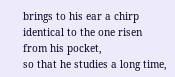brings to his ear a chirp
identical to the one risen from his pocket,
so that he studies a long time,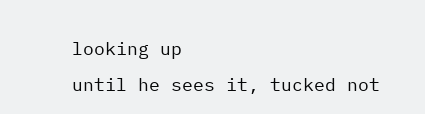looking up
until he sees it, tucked not